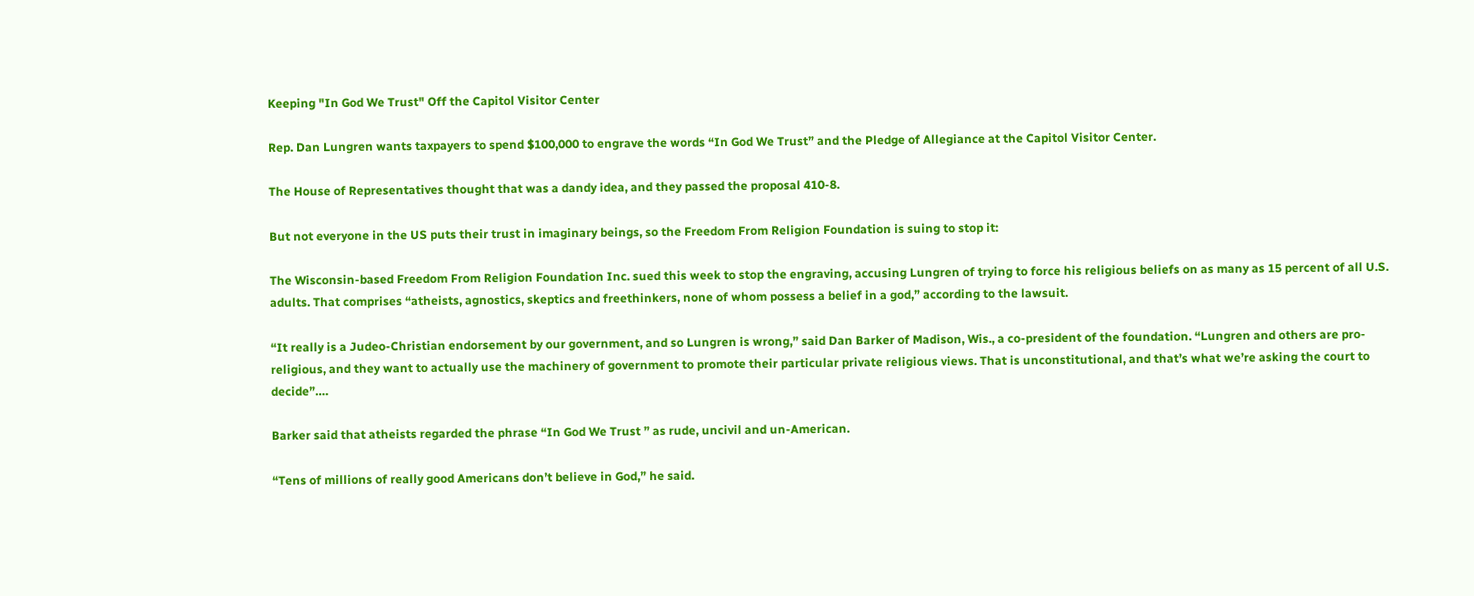Keeping "In God We Trust" Off the Capitol Visitor Center

Rep. Dan Lungren wants taxpayers to spend $100,000 to engrave the words “In God We Trust” and the Pledge of Allegiance at the Capitol Visitor Center.

The House of Representatives thought that was a dandy idea, and they passed the proposal 410-8.

But not everyone in the US puts their trust in imaginary beings, so the Freedom From Religion Foundation is suing to stop it:

The Wisconsin-based Freedom From Religion Foundation Inc. sued this week to stop the engraving, accusing Lungren of trying to force his religious beliefs on as many as 15 percent of all U.S. adults. That comprises “atheists, agnostics, skeptics and freethinkers, none of whom possess a belief in a god,” according to the lawsuit.

“It really is a Judeo-Christian endorsement by our government, and so Lungren is wrong,” said Dan Barker of Madison, Wis., a co-president of the foundation. “Lungren and others are pro-religious, and they want to actually use the machinery of government to promote their particular private religious views. That is unconstitutional, and that’s what we’re asking the court to decide”….

Barker said that atheists regarded the phrase “In God We Trust ” as rude, uncivil and un-American.

“Tens of millions of really good Americans don’t believe in God,” he said.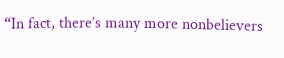“In fact, there’s many more nonbelievers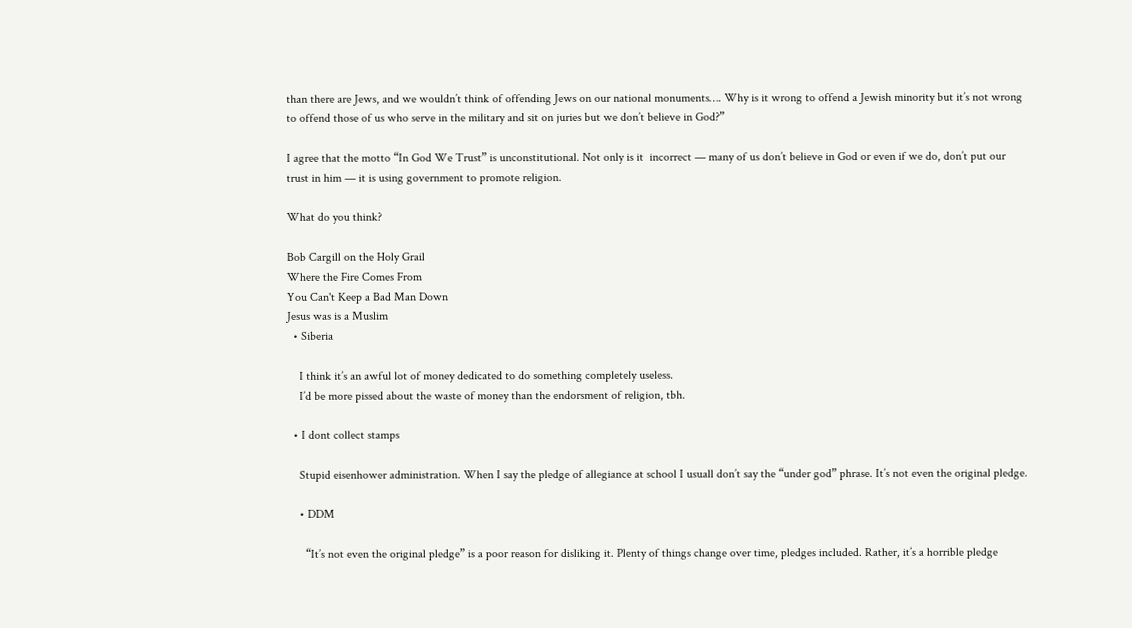than there are Jews, and we wouldn’t think of offending Jews on our national monuments…. Why is it wrong to offend a Jewish minority but it’s not wrong to offend those of us who serve in the military and sit on juries but we don’t believe in God?”

I agree that the motto “In God We Trust” is unconstitutional. Not only is it  incorrect — many of us don’t believe in God or even if we do, don’t put our trust in him — it is using government to promote religion.

What do you think?

Bob Cargill on the Holy Grail
Where the Fire Comes From
You Can't Keep a Bad Man Down
Jesus was is a Muslim
  • Siberia

    I think it’s an awful lot of money dedicated to do something completely useless.
    I’d be more pissed about the waste of money than the endorsment of religion, tbh.

  • I dont collect stamps

    Stupid eisenhower administration. When I say the pledge of allegiance at school I usuall don’t say the “under god” phrase. It’s not even the original pledge.

    • DDM

      “It’s not even the original pledge” is a poor reason for disliking it. Plenty of things change over time, pledges included. Rather, it’s a horrible pledge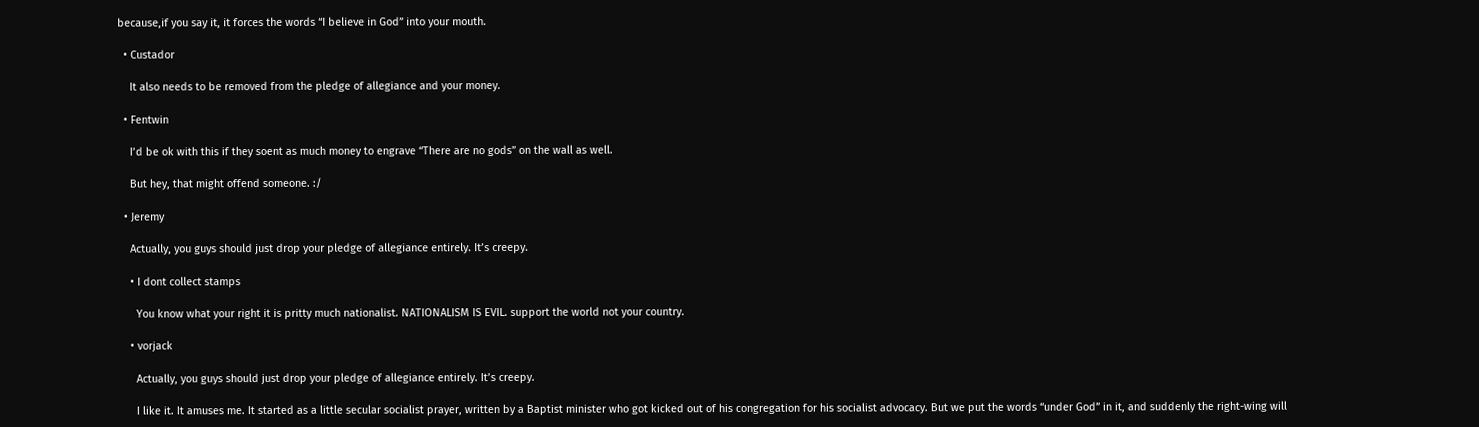because,if you say it, it forces the words “I believe in God” into your mouth.

  • Custador

    It also needs to be removed from the pledge of allegiance and your money.

  • Fentwin

    I’d be ok with this if they soent as much money to engrave “There are no gods” on the wall as well.

    But hey, that might offend someone. :/

  • Jeremy

    Actually, you guys should just drop your pledge of allegiance entirely. It’s creepy.

    • I dont collect stamps

      You know what your right it is pritty much nationalist. NATIONALISM IS EVIL. support the world not your country.

    • vorjack

      Actually, you guys should just drop your pledge of allegiance entirely. It’s creepy.

      I like it. It amuses me. It started as a little secular socialist prayer, written by a Baptist minister who got kicked out of his congregation for his socialist advocacy. But we put the words “under God” in it, and suddenly the right-wing will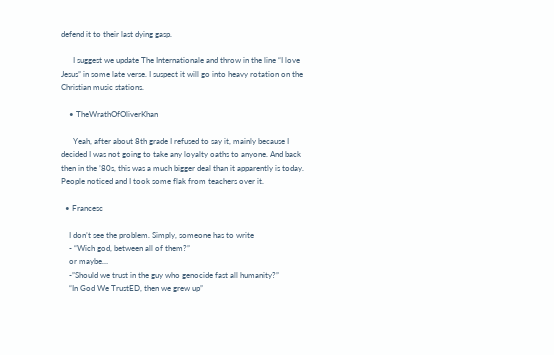defend it to their last dying gasp.

      I suggest we update The Internationale and throw in the line “I love Jesus” in some late verse. I suspect it will go into heavy rotation on the Christian music stations.

    • TheWrathOfOliverKhan

      Yeah, after about 8th grade I refused to say it, mainly because I decided I was not going to take any loyalty oaths to anyone. And back then in the ’80s, this was a much bigger deal than it apparently is today. People noticed and I took some flak from teachers over it.

  • Francesc

    I don’t see the problem. Simply, someone has to write
    - “Wich god, between all of them?”
    or maybe…
    -”Should we trust in the guy who genocide fast all humanity?”
    “In God We TrustED, then we grew up”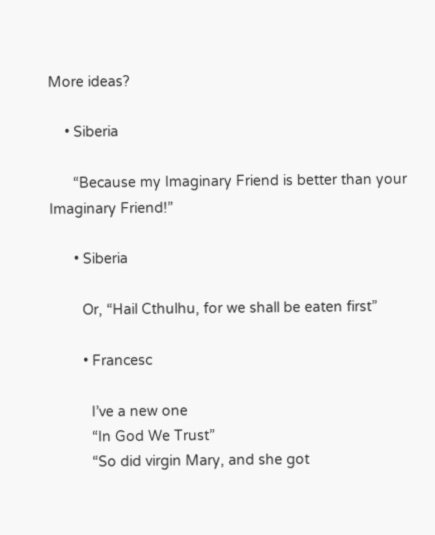More ideas?

    • Siberia

      “Because my Imaginary Friend is better than your Imaginary Friend!”

      • Siberia

        Or, “Hail Cthulhu, for we shall be eaten first”

        • Francesc

          I’ve a new one
          “In God We Trust”
          “So did virgin Mary, and she got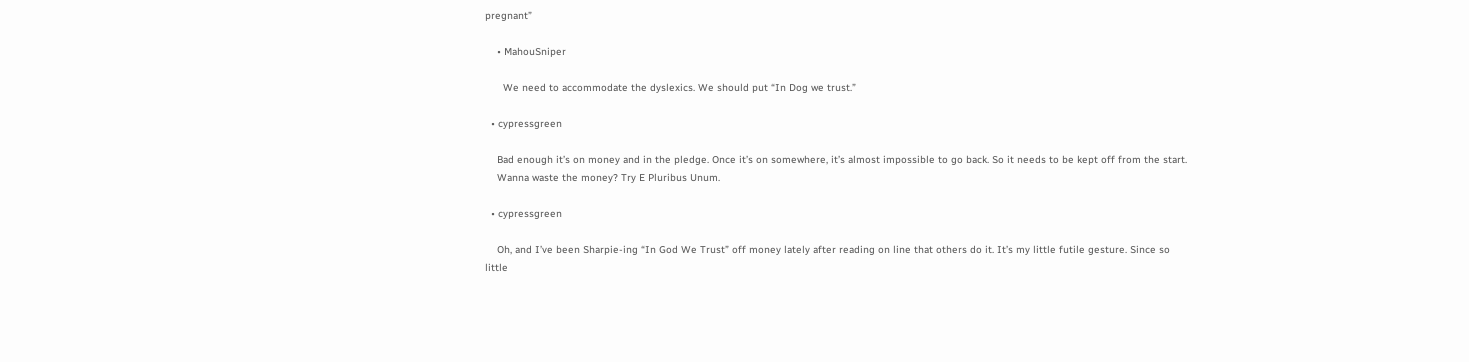pregnant”

    • MahouSniper

      We need to accommodate the dyslexics. We should put “In Dog we trust.”

  • cypressgreen

    Bad enough it’s on money and in the pledge. Once it’s on somewhere, it’s almost impossible to go back. So it needs to be kept off from the start.
    Wanna waste the money? Try E Pluribus Unum.

  • cypressgreen

    Oh, and I’ve been Sharpie-ing “In God We Trust” off money lately after reading on line that others do it. It’s my little futile gesture. Since so little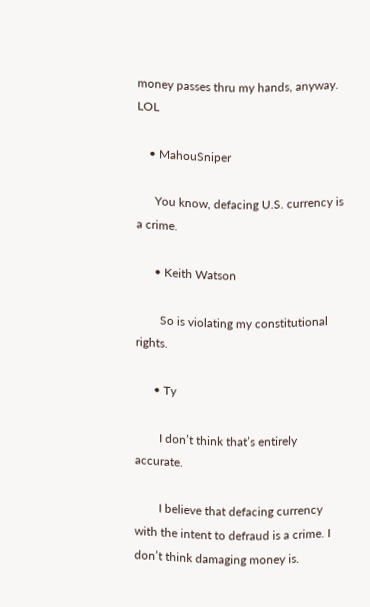money passes thru my hands, anyway. LOL

    • MahouSniper

      You know, defacing U.S. currency is a crime.

      • Keith Watson

        So is violating my constitutional rights.

      • Ty

        I don’t think that’s entirely accurate.

        I believe that defacing currency with the intent to defraud is a crime. I don’t think damaging money is.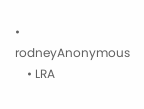• rodneyAnonymous
    • LRA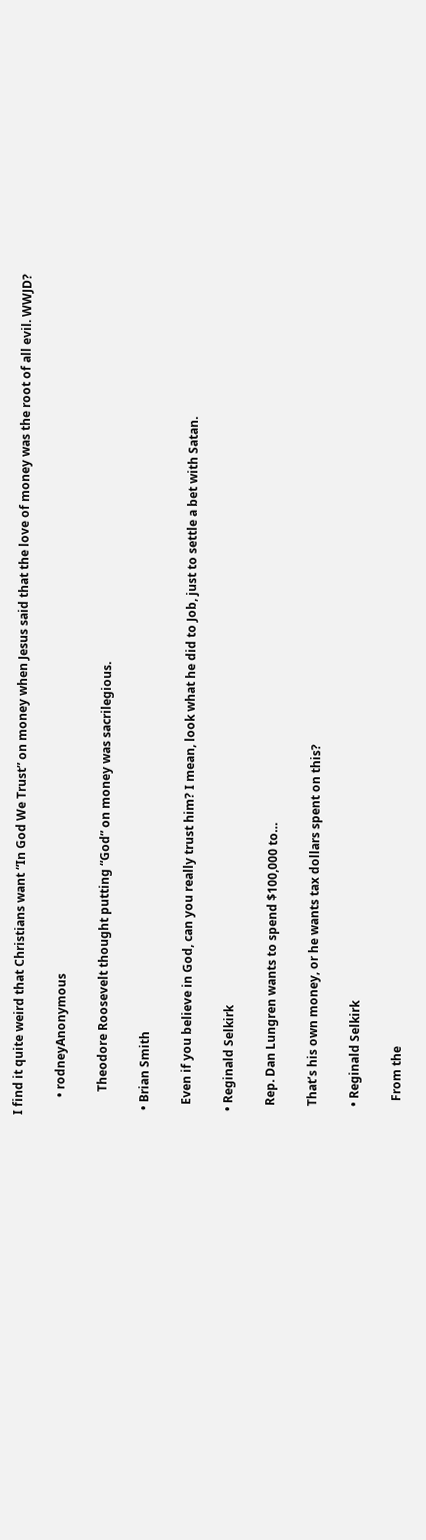I find it quite weird that Christians want “In God We Trust” on money when Jesus said that the love of money was the root of all evil. WWJD?

      • rodneyAnonymous

        Theodore Roosevelt thought putting “God” on money was sacrilegious.

  • Brian Smith

    Even if you believe in God, can you really trust him? I mean, look what he did to Job, just to settle a bet with Satan.

  • Reginald Selkirk

    Rep. Dan Lungren wants to spend $100,000 to…

    That’s his own money, or he wants tax dollars spent on this?

    • Reginald Selkirk

      From the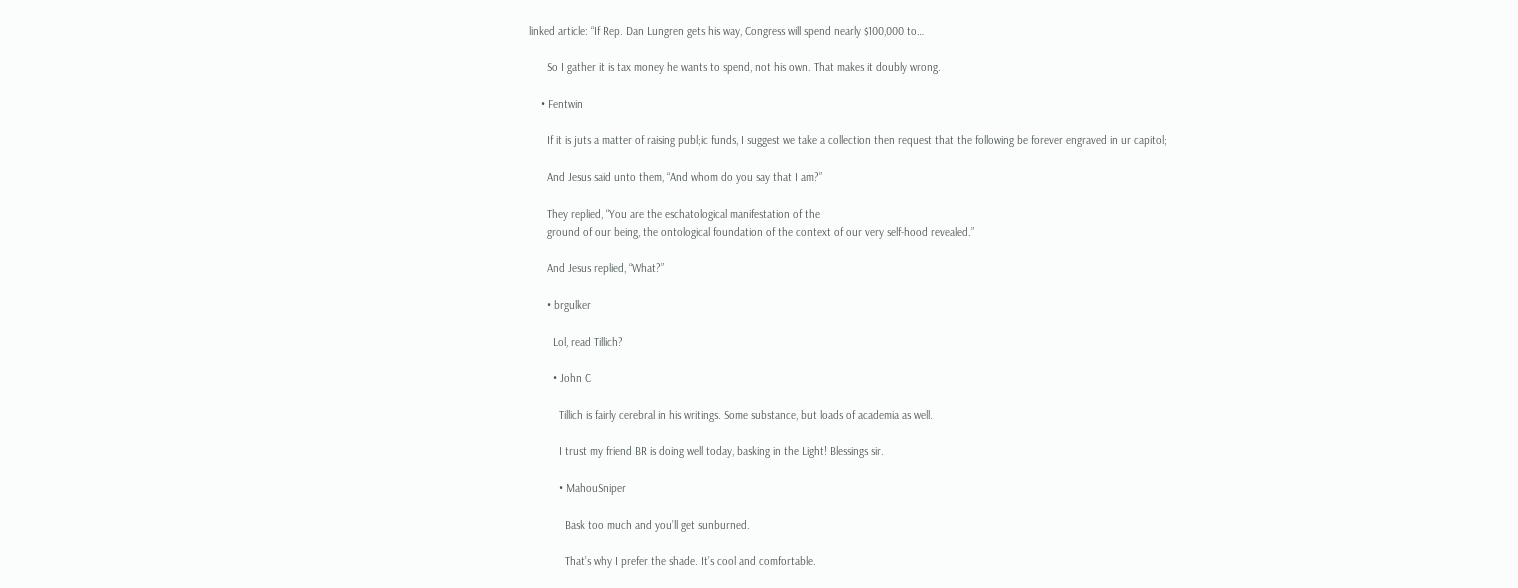linked article: “If Rep. Dan Lungren gets his way, Congress will spend nearly $100,000 to…

      So I gather it is tax money he wants to spend, not his own. That makes it doubly wrong.

    • Fentwin

      If it is juts a matter of raising publ;ic funds, I suggest we take a collection then request that the following be forever engraved in ur capitol;

      And Jesus said unto them, “And whom do you say that I am?”

      They replied, “You are the eschatological manifestation of the
      ground of our being, the ontological foundation of the context of our very self-hood revealed.”

      And Jesus replied, “What?”

      • brgulker

        Lol, read Tillich?

        • John C

          Tillich is fairly cerebral in his writings. Some substance, but loads of academia as well.

          I trust my friend BR is doing well today, basking in the Light! Blessings sir.

          • MahouSniper

            Bask too much and you’ll get sunburned.

            That’s why I prefer the shade. It’s cool and comfortable.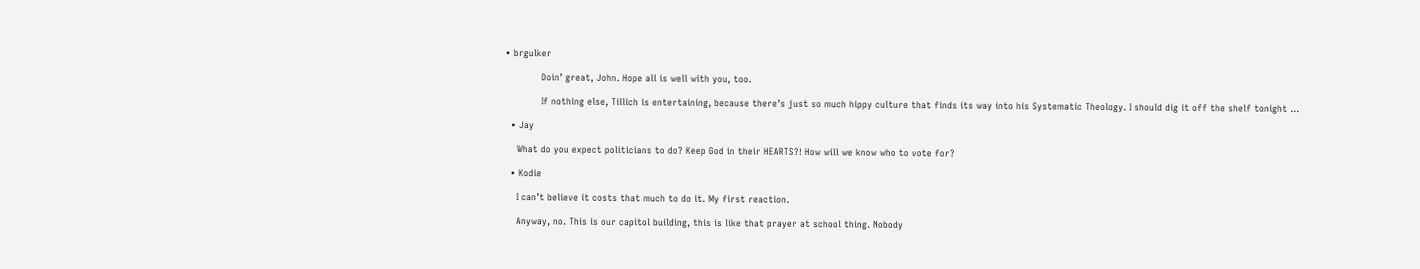• brgulker

            Doin’ great, John. Hope all is well with you, too.

            If nothing else, Tillich is entertaining, because there’s just so much hippy culture that finds its way into his Systematic Theology. I should dig it off the shelf tonight …

  • Jay

    What do you expect politicians to do? Keep God in their HEARTS?! How will we know who to vote for?

  • Kodie

    I can’t believe it costs that much to do it. My first reaction.

    Anyway, no. This is our capitol building, this is like that prayer at school thing. Nobody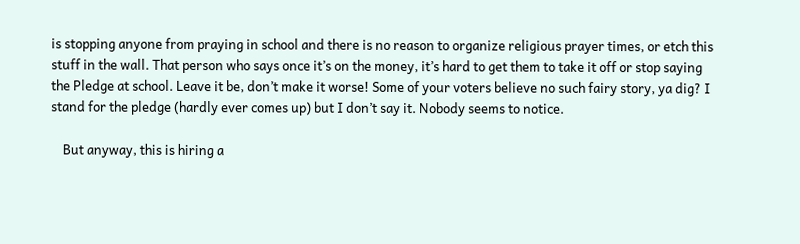is stopping anyone from praying in school and there is no reason to organize religious prayer times, or etch this stuff in the wall. That person who says once it’s on the money, it’s hard to get them to take it off or stop saying the Pledge at school. Leave it be, don’t make it worse! Some of your voters believe no such fairy story, ya dig? I stand for the pledge (hardly ever comes up) but I don’t say it. Nobody seems to notice.

    But anyway, this is hiring a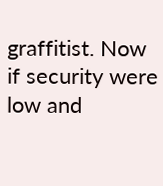graffitist. Now if security were low and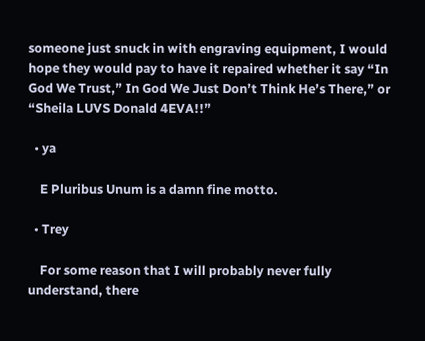someone just snuck in with engraving equipment, I would hope they would pay to have it repaired whether it say “In God We Trust,” In God We Just Don’t Think He’s There,” or “Sheila LUVS Donald 4EVA!!”

  • ya

    E Pluribus Unum is a damn fine motto.

  • Trey

    For some reason that I will probably never fully understand, there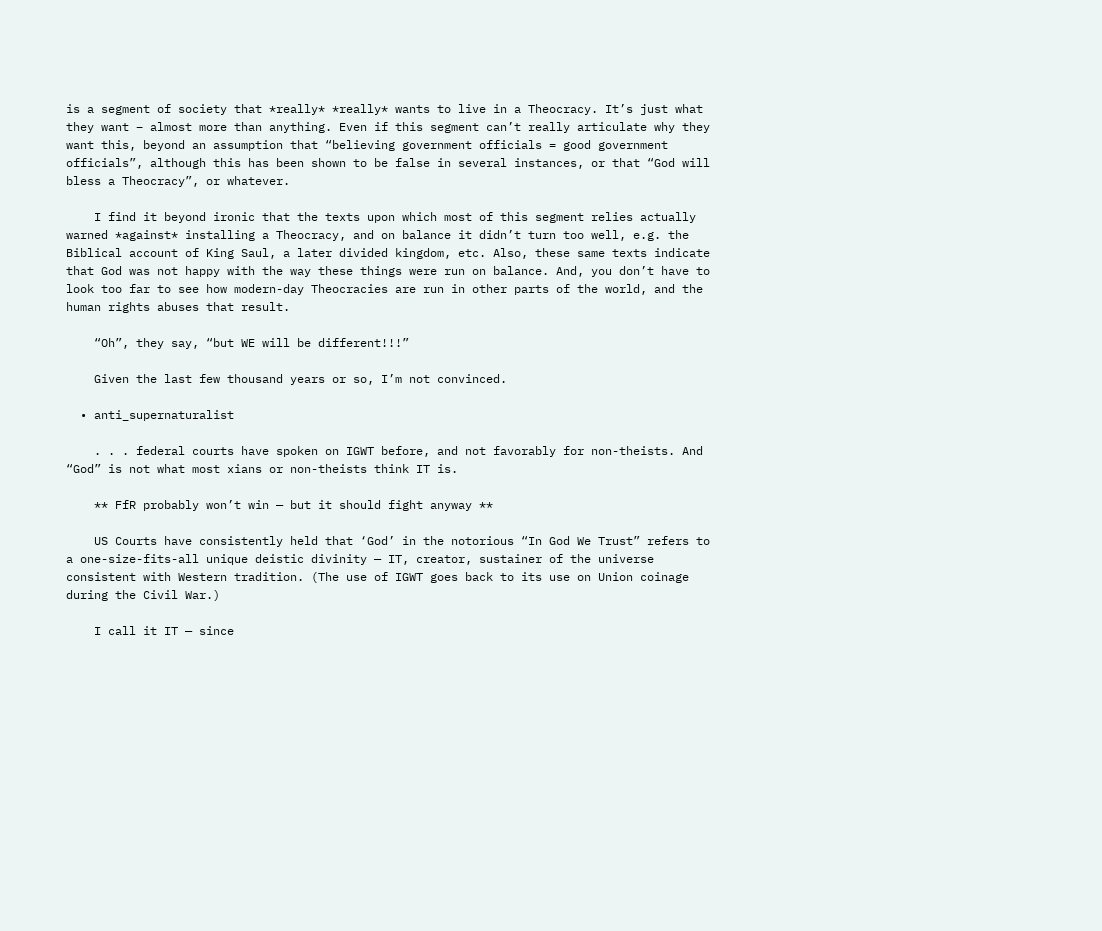is a segment of society that *really* *really* wants to live in a Theocracy. It’s just what they want – almost more than anything. Even if this segment can’t really articulate why they want this, beyond an assumption that “believing government officials = good government officials”, although this has been shown to be false in several instances, or that “God will bless a Theocracy”, or whatever.

    I find it beyond ironic that the texts upon which most of this segment relies actually warned *against* installing a Theocracy, and on balance it didn’t turn too well, e.g. the Biblical account of King Saul, a later divided kingdom, etc. Also, these same texts indicate that God was not happy with the way these things were run on balance. And, you don’t have to look too far to see how modern-day Theocracies are run in other parts of the world, and the human rights abuses that result.

    “Oh”, they say, “but WE will be different!!!”

    Given the last few thousand years or so, I’m not convinced.

  • anti_supernaturalist

    . . . federal courts have spoken on IGWT before, and not favorably for non-theists. And “God” is not what most xians or non-theists think IT is.

    ** FfR probably won’t win — but it should fight anyway **

    US Courts have consistently held that ‘God’ in the notorious “In God We Trust” refers to a one-size-fits-all unique deistic divinity — IT, creator, sustainer of the universe consistent with Western tradition. (The use of IGWT goes back to its use on Union coinage during the Civil War.)

    I call it IT — since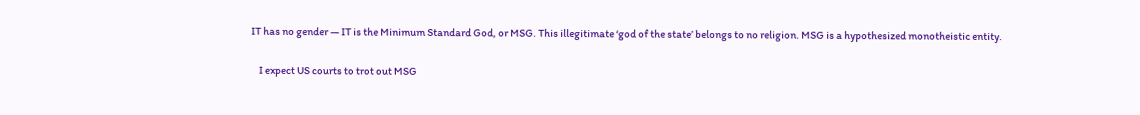IT has no gender — IT is the Minimum Standard God, or MSG. This illegitimate ‘god of the state’ belongs to no religion. MSG is a hypothesized monotheistic entity.

    I expect US courts to trot out MSG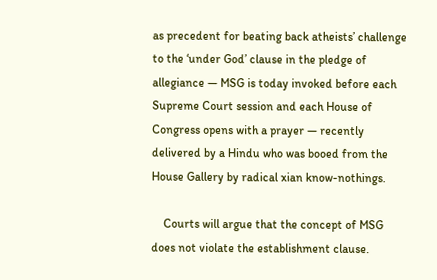as precedent for beating back atheists’ challenge to the ‘under God’ clause in the pledge of allegiance — MSG is today invoked before each Supreme Court session and each House of Congress opens with a prayer — recently delivered by a Hindu who was booed from the House Gallery by radical xian know-nothings.

    Courts will argue that the concept of MSG does not violate the establishment clause.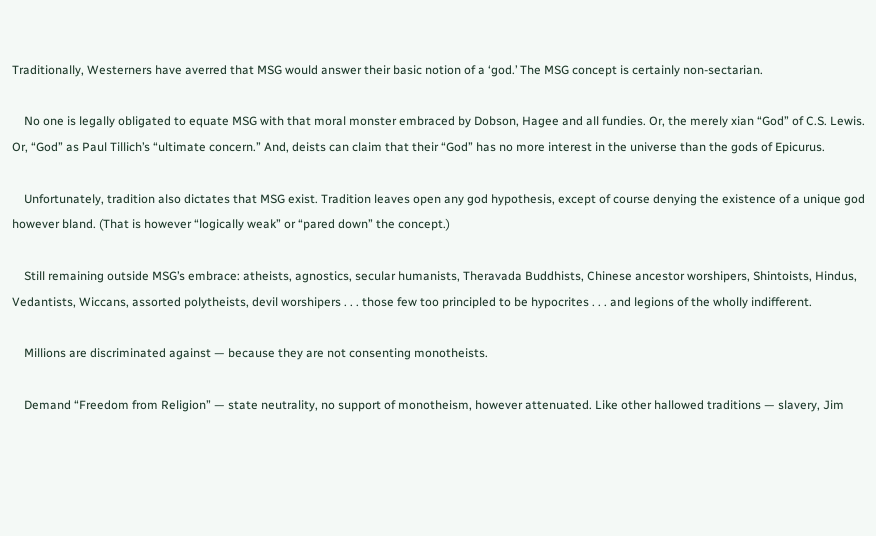Traditionally, Westerners have averred that MSG would answer their basic notion of a ‘god.’ The MSG concept is certainly non-sectarian.

    No one is legally obligated to equate MSG with that moral monster embraced by Dobson, Hagee and all fundies. Or, the merely xian “God” of C.S. Lewis. Or, “God” as Paul Tillich’s “ultimate concern.” And, deists can claim that their “God” has no more interest in the universe than the gods of Epicurus.

    Unfortunately, tradition also dictates that MSG exist. Tradition leaves open any god hypothesis, except of course denying the existence of a unique god however bland. (That is however “logically weak” or “pared down” the concept.)

    Still remaining outside MSG’s embrace: atheists, agnostics, secular humanists, Theravada Buddhists, Chinese ancestor worshipers, Shintoists, Hindus, Vedantists, Wiccans, assorted polytheists, devil worshipers . . . those few too principled to be hypocrites . . . and legions of the wholly indifferent.

    Millions are discriminated against — because they are not consenting monotheists.

    Demand “Freedom from Religion” — state neutrality, no support of monotheism, however attenuated. Like other hallowed traditions — slavery, Jim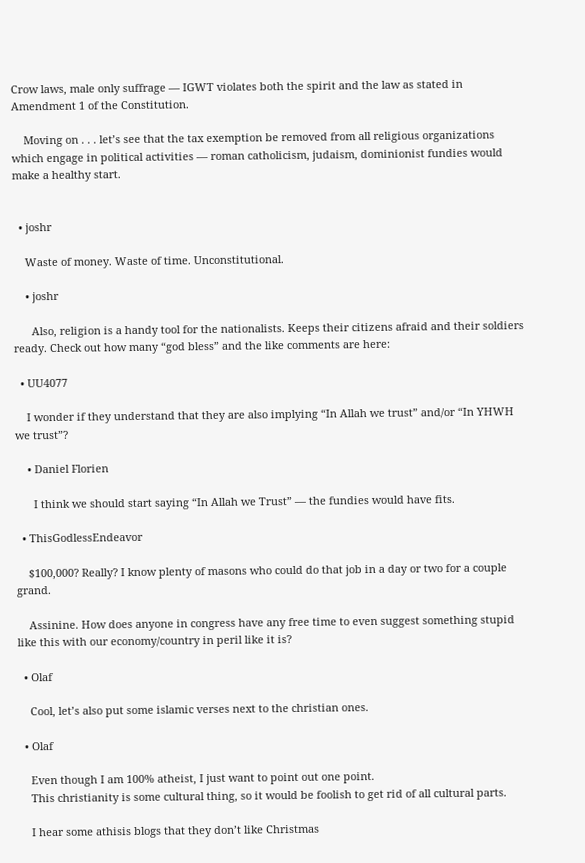Crow laws, male only suffrage — IGWT violates both the spirit and the law as stated in Amendment 1 of the Constitution.

    Moving on . . . let’s see that the tax exemption be removed from all religious organizations which engage in political activities — roman catholicism, judaism, dominionist fundies would make a healthy start.


  • joshr

    Waste of money. Waste of time. Unconstitutional.

    • joshr

      Also, religion is a handy tool for the nationalists. Keeps their citizens afraid and their soldiers ready. Check out how many “god bless” and the like comments are here:

  • UU4077

    I wonder if they understand that they are also implying “In Allah we trust” and/or “In YHWH we trust”?

    • Daniel Florien

      I think we should start saying “In Allah we Trust” — the fundies would have fits.

  • ThisGodlessEndeavor

    $100,000? Really? I know plenty of masons who could do that job in a day or two for a couple grand.

    Assinine. How does anyone in congress have any free time to even suggest something stupid like this with our economy/country in peril like it is?

  • Olaf

    Cool, let’s also put some islamic verses next to the christian ones.

  • Olaf

    Even though I am 100% atheist, I just want to point out one point.
    This christianity is some cultural thing, so it would be foolish to get rid of all cultural parts.

    I hear some athisis blogs that they don’t like Christmas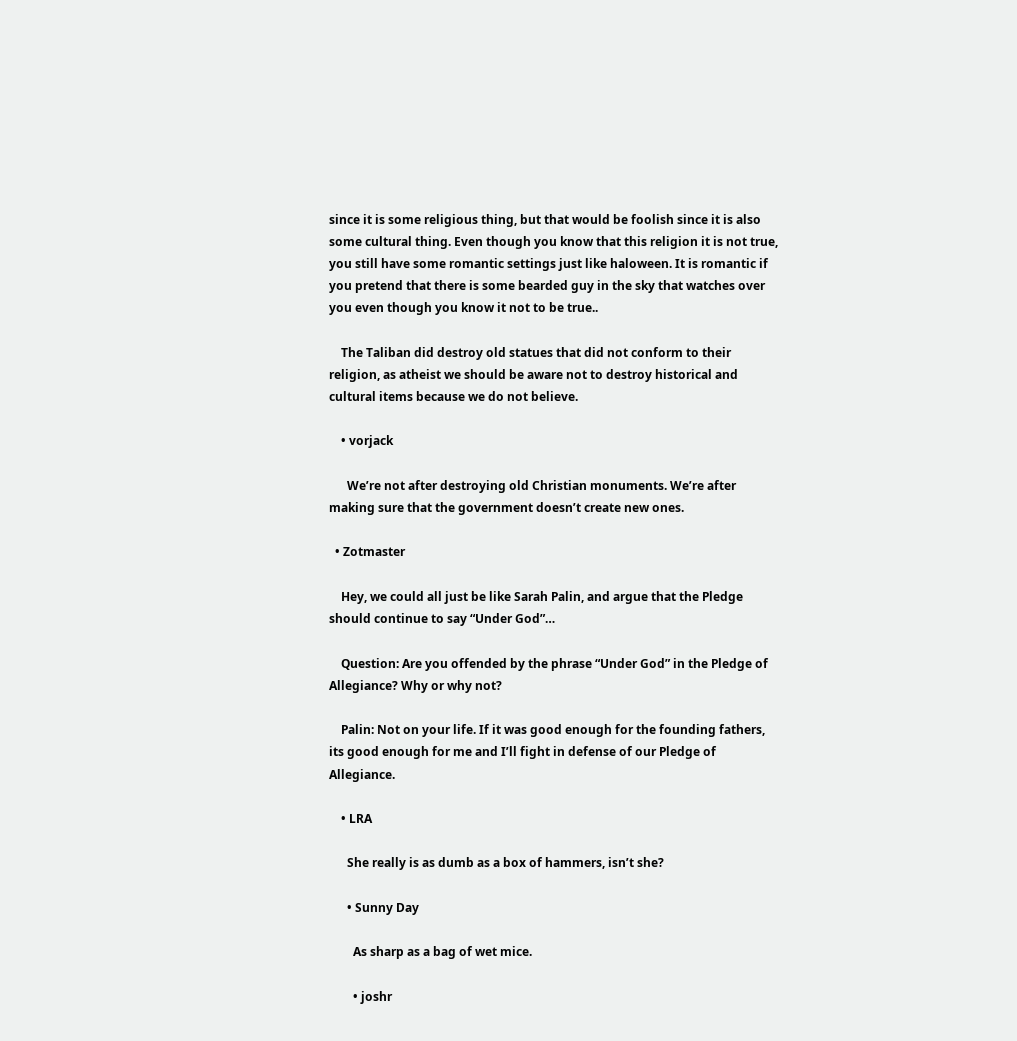since it is some religious thing, but that would be foolish since it is also some cultural thing. Even though you know that this religion it is not true, you still have some romantic settings just like haloween. It is romantic if you pretend that there is some bearded guy in the sky that watches over you even though you know it not to be true..

    The Taliban did destroy old statues that did not conform to their religion, as atheist we should be aware not to destroy historical and cultural items because we do not believe.

    • vorjack

      We’re not after destroying old Christian monuments. We’re after making sure that the government doesn’t create new ones.

  • Zotmaster

    Hey, we could all just be like Sarah Palin, and argue that the Pledge should continue to say “Under God”…

    Question: Are you offended by the phrase “Under God” in the Pledge of Allegiance? Why or why not?

    Palin: Not on your life. If it was good enough for the founding fathers, its good enough for me and I’ll fight in defense of our Pledge of Allegiance.

    • LRA

      She really is as dumb as a box of hammers, isn’t she?

      • Sunny Day

        As sharp as a bag of wet mice.

        • joshr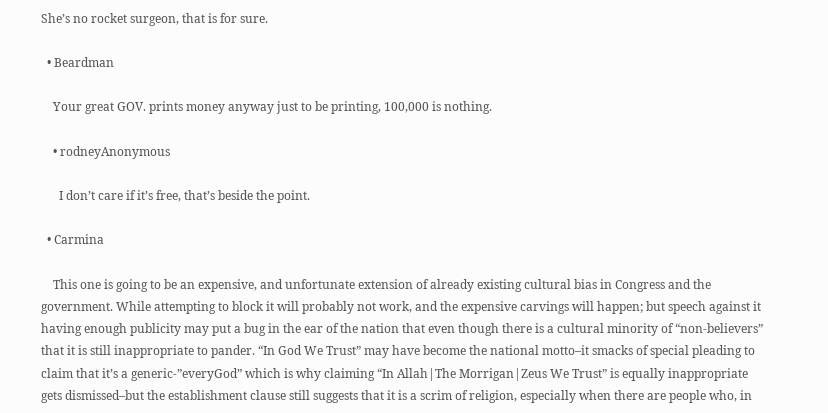She’s no rocket surgeon, that is for sure.

  • Beardman

    Your great GOV. prints money anyway just to be printing, 100,000 is nothing.

    • rodneyAnonymous

      I don’t care if it’s free, that’s beside the point.

  • Carmina

    This one is going to be an expensive, and unfortunate extension of already existing cultural bias in Congress and the government. While attempting to block it will probably not work, and the expensive carvings will happen; but speech against it having enough publicity may put a bug in the ear of the nation that even though there is a cultural minority of “non-believers” that it is still inappropriate to pander. “In God We Trust” may have become the national motto–it smacks of special pleading to claim that it’s a generic-”everyGod” which is why claiming “In Allah|The Morrigan|Zeus We Trust” is equally inappropriate gets dismissed–but the establishment clause still suggests that it is a scrim of religion, especially when there are people who, in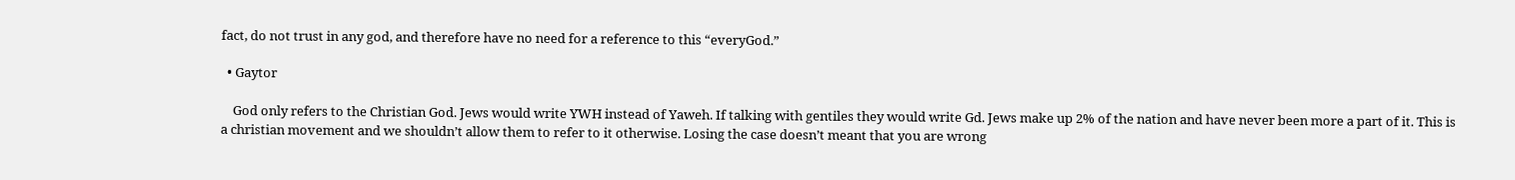fact, do not trust in any god, and therefore have no need for a reference to this “everyGod.”

  • Gaytor

    God only refers to the Christian God. Jews would write YWH instead of Yaweh. If talking with gentiles they would write Gd. Jews make up 2% of the nation and have never been more a part of it. This is a christian movement and we shouldn’t allow them to refer to it otherwise. Losing the case doesn’t meant that you are wrong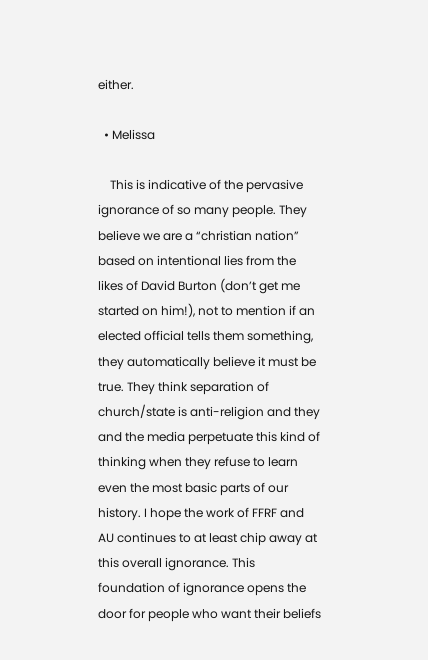either.

  • Melissa

    This is indicative of the pervasive ignorance of so many people. They believe we are a “christian nation” based on intentional lies from the likes of David Burton (don’t get me started on him!), not to mention if an elected official tells them something, they automatically believe it must be true. They think separation of church/state is anti-religion and they and the media perpetuate this kind of thinking when they refuse to learn even the most basic parts of our history. I hope the work of FFRF and AU continues to at least chip away at this overall ignorance. This foundation of ignorance opens the door for people who want their beliefs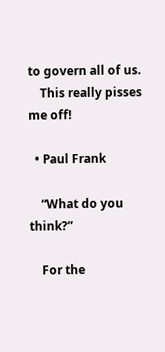to govern all of us.
    This really pisses me off!

  • Paul Frank

    “What do you think?”

    For the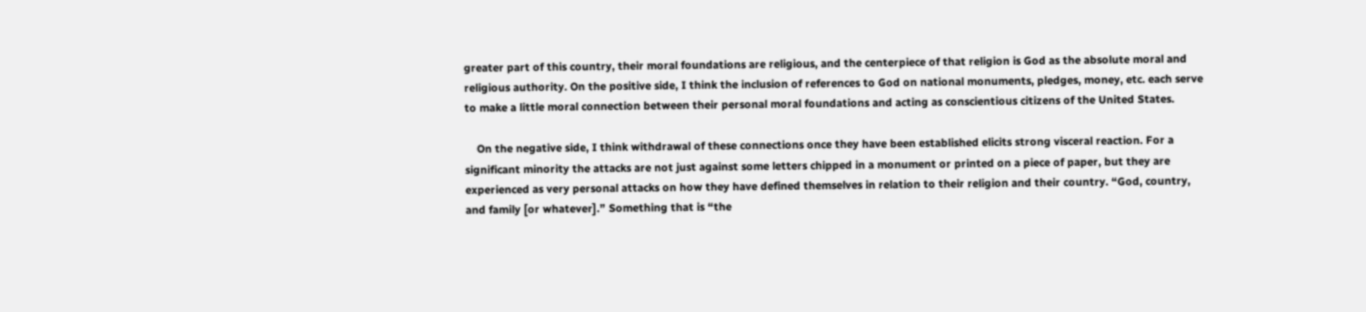greater part of this country, their moral foundations are religious, and the centerpiece of that religion is God as the absolute moral and religious authority. On the positive side, I think the inclusion of references to God on national monuments, pledges, money, etc. each serve to make a little moral connection between their personal moral foundations and acting as conscientious citizens of the United States.

    On the negative side, I think withdrawal of these connections once they have been established elicits strong visceral reaction. For a significant minority the attacks are not just against some letters chipped in a monument or printed on a piece of paper, but they are experienced as very personal attacks on how they have defined themselves in relation to their religion and their country. “God, country, and family [or whatever].” Something that is “the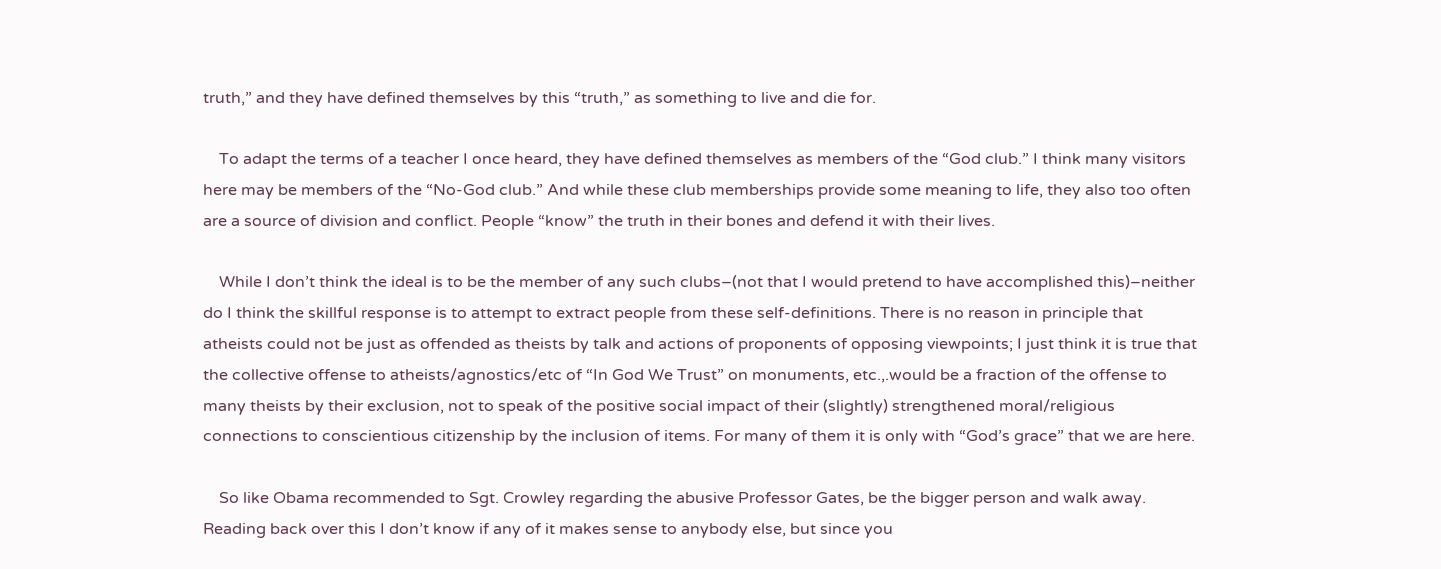truth,” and they have defined themselves by this “truth,” as something to live and die for.

    To adapt the terms of a teacher I once heard, they have defined themselves as members of the “God club.” I think many visitors here may be members of the “No-God club.” And while these club memberships provide some meaning to life, they also too often are a source of division and conflict. People “know” the truth in their bones and defend it with their lives.

    While I don’t think the ideal is to be the member of any such clubs–(not that I would pretend to have accomplished this)–neither do I think the skillful response is to attempt to extract people from these self-definitions. There is no reason in principle that atheists could not be just as offended as theists by talk and actions of proponents of opposing viewpoints; I just think it is true that the collective offense to atheists/agnostics/etc of “In God We Trust” on monuments, etc.,.would be a fraction of the offense to many theists by their exclusion, not to speak of the positive social impact of their (slightly) strengthened moral/religious connections to conscientious citizenship by the inclusion of items. For many of them it is only with “God’s grace” that we are here.

    So like Obama recommended to Sgt. Crowley regarding the abusive Professor Gates, be the bigger person and walk away. Reading back over this I don’t know if any of it makes sense to anybody else, but since you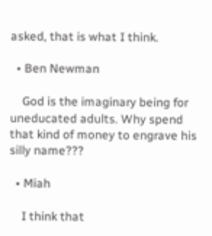asked, that is what I think.

  • Ben Newman

    God is the imaginary being for uneducated adults. Why spend that kind of money to engrave his silly name???

  • Miah

    I think that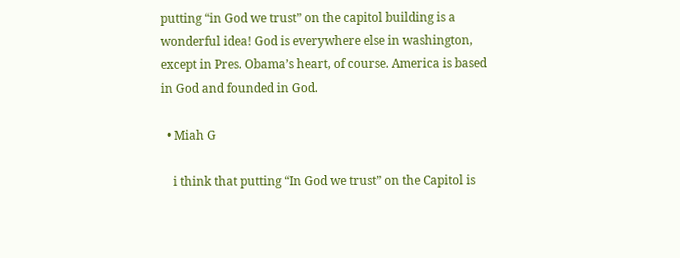putting “in God we trust” on the capitol building is a wonderful idea! God is everywhere else in washington, except in Pres. Obama’s heart, of course. America is based in God and founded in God.

  • Miah G

    i think that putting “In God we trust” on the Capitol is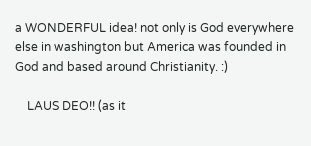a WONDERFUL idea! not only is God everywhere else in washington but America was founded in God and based around Christianity. :)

    LAUS DEO!! (as it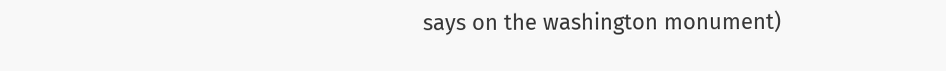says on the washington monument)